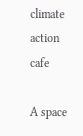climate action cafe

A space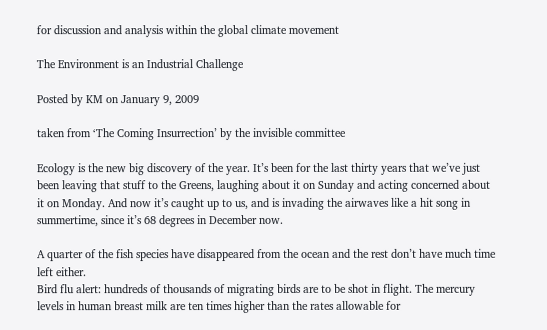for discussion and analysis within the global climate movement

The Environment is an Industrial Challenge

Posted by KM on January 9, 2009

taken from ‘The Coming Insurrection’ by the invisible committee

Ecology is the new big discovery of the year. It’s been for the last thirty years that we’ve just been leaving that stuff to the Greens, laughing about it on Sunday and acting concerned about it on Monday. And now it’s caught up to us, and is invading the airwaves like a hit song in summertime, since it’s 68 degrees in December now.

A quarter of the fish species have disappeared from the ocean and the rest don’t have much time left either.
Bird flu alert: hundreds of thousands of migrating birds are to be shot in flight. The mercury levels in human breast milk are ten times higher than the rates allowable for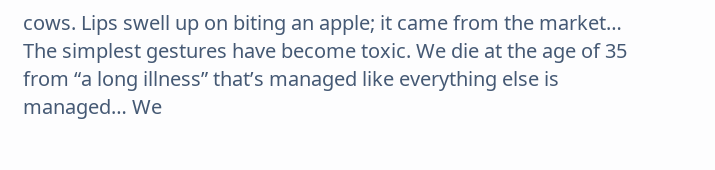cows. Lips swell up on biting an apple; it came from the market… The simplest gestures have become toxic. We die at the age of 35 from “a long illness” that’s managed like everything else is managed… We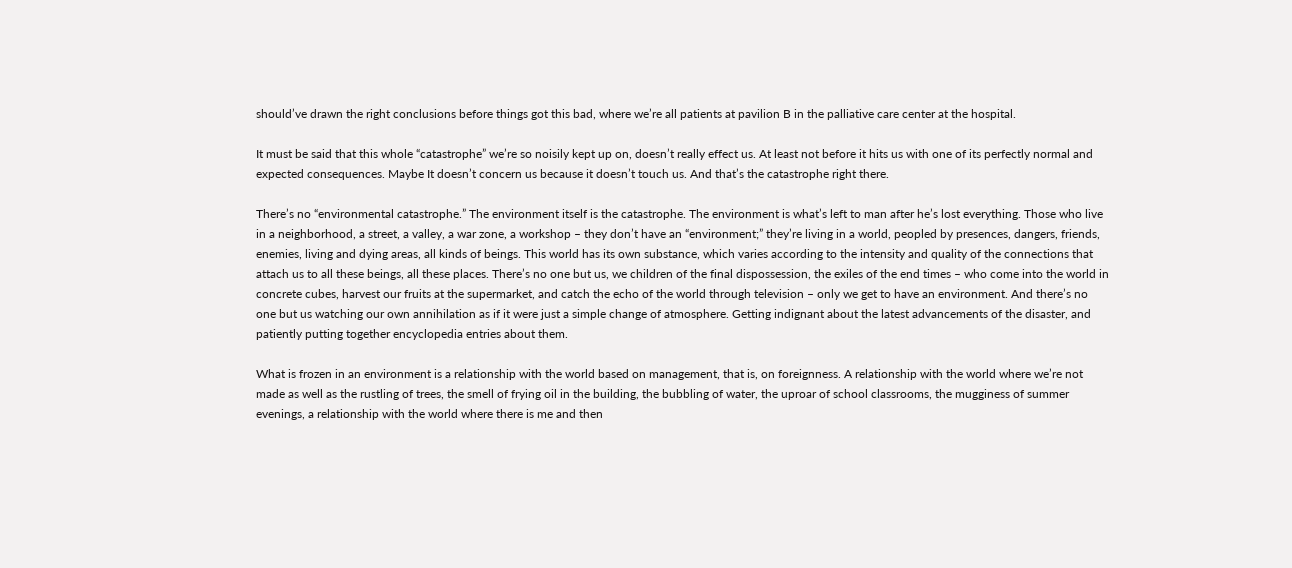should’ve drawn the right conclusions before things got this bad, where we’re all patients at pavilion B in the palliative care center at the hospital.

It must be said that this whole “catastrophe” we’re so noisily kept up on, doesn’t really effect us. At least not before it hits us with one of its perfectly normal and expected consequences. Maybe It doesn’t concern us because it doesn’t touch us. And that’s the catastrophe right there.

There’s no “environmental catastrophe.” The environment itself is the catastrophe. The environment is what’s left to man after he’s lost everything. Those who live in a neighborhood, a street, a valley, a war zone, a workshop – they don’t have an “environment;” they’re living in a world, peopled by presences, dangers, friends, enemies, living and dying areas, all kinds of beings. This world has its own substance, which varies according to the intensity and quality of the connections that attach us to all these beings, all these places. There’s no one but us, we children of the final dispossession, the exiles of the end times – who come into the world in concrete cubes, harvest our fruits at the supermarket, and catch the echo of the world through television – only we get to have an environment. And there’s no one but us watching our own annihilation as if it were just a simple change of atmosphere. Getting indignant about the latest advancements of the disaster, and patiently putting together encyclopedia entries about them.

What is frozen in an environment is a relationship with the world based on management, that is, on foreignness. A relationship with the world where we’re not made as well as the rustling of trees, the smell of frying oil in the building, the bubbling of water, the uproar of school classrooms, the mugginess of summer evenings, a relationship with the world where there is me and then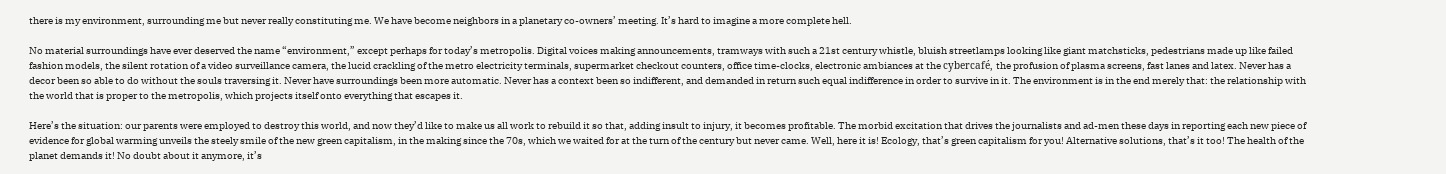there is my environment, surrounding me but never really constituting me. We have become neighbors in a planetary co-owners’ meeting. It’s hard to imagine a more complete hell.

No material surroundings have ever deserved the name “environment,” except perhaps for today’s metropolis. Digital voices making announcements, tramways with such a 21st century whistle, bluish streetlamps looking like giant matchsticks, pedestrians made up like failed fashion models, the silent rotation of a video surveillance camera, the lucid crackling of the metro electricity terminals, supermarket checkout counters, office time-clocks, electronic ambiances at the cybercafé, the profusion of plasma screens, fast lanes and latex. Never has a decor been so able to do without the souls traversing it. Never have surroundings been more automatic. Never has a context been so indifferent, and demanded in return such equal indifference in order to survive in it. The environment is in the end merely that: the relationship with the world that is proper to the metropolis, which projects itself onto everything that escapes it.

Here’s the situation: our parents were employed to destroy this world, and now they’d like to make us all work to rebuild it so that, adding insult to injury, it becomes profitable. The morbid excitation that drives the journalists and ad-men these days in reporting each new piece of evidence for global warming unveils the steely smile of the new green capitalism, in the making since the 70s, which we waited for at the turn of the century but never came. Well, here it is! Ecology, that’s green capitalism for you! Alternative solutions, that’s it too! The health of the planet demands it! No doubt about it anymore, it’s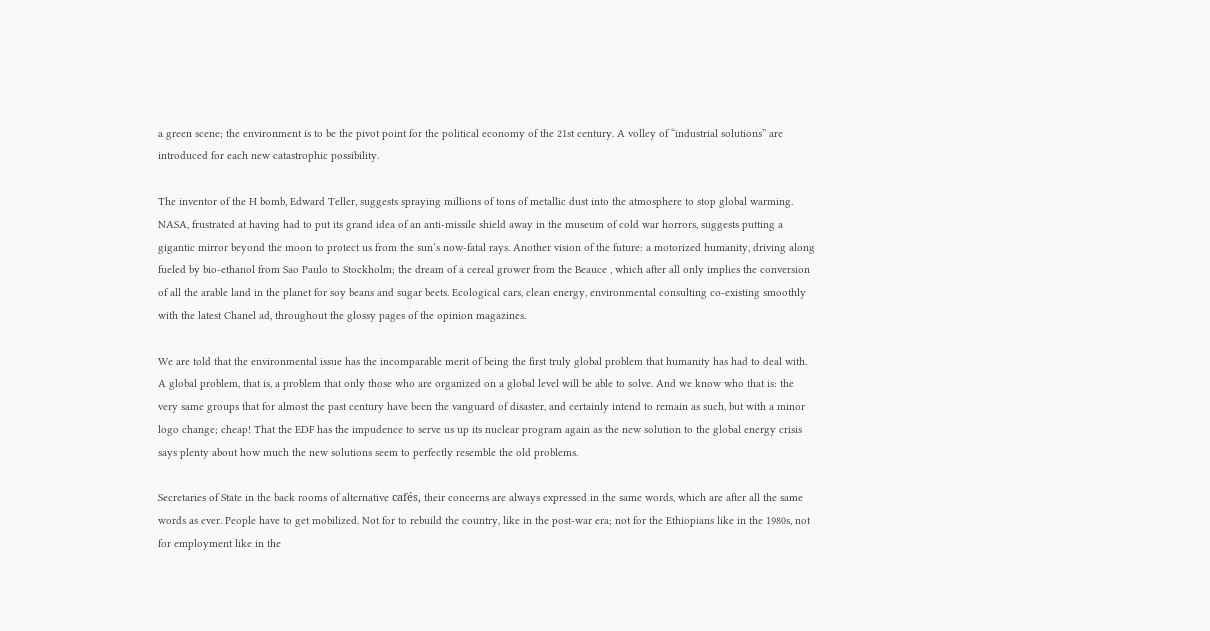a green scene; the environment is to be the pivot point for the political economy of the 21st century. A volley of “industrial solutions” are introduced for each new catastrophic possibility.

The inventor of the H bomb, Edward Teller, suggests spraying millions of tons of metallic dust into the atmosphere to stop global warming. NASA, frustrated at having had to put its grand idea of an anti-missile shield away in the museum of cold war horrors, suggests putting a gigantic mirror beyond the moon to protect us from the sun’s now-fatal rays. Another vision of the future: a motorized humanity, driving along fueled by bio-ethanol from Sao Paulo to Stockholm; the dream of a cereal grower from the Beauce , which after all only implies the conversion of all the arable land in the planet for soy beans and sugar beets. Ecological cars, clean energy, environmental consulting co-existing smoothly with the latest Chanel ad, throughout the glossy pages of the opinion magazines.

We are told that the environmental issue has the incomparable merit of being the first truly global problem that humanity has had to deal with. A global problem, that is, a problem that only those who are organized on a global level will be able to solve. And we know who that is: the very same groups that for almost the past century have been the vanguard of disaster, and certainly intend to remain as such, but with a minor logo change; cheap! That the EDF has the impudence to serve us up its nuclear program again as the new solution to the global energy crisis says plenty about how much the new solutions seem to perfectly resemble the old problems.

Secretaries of State in the back rooms of alternative cafés, their concerns are always expressed in the same words, which are after all the same words as ever. People have to get mobilized. Not for to rebuild the country, like in the post-war era; not for the Ethiopians like in the 1980s, not for employment like in the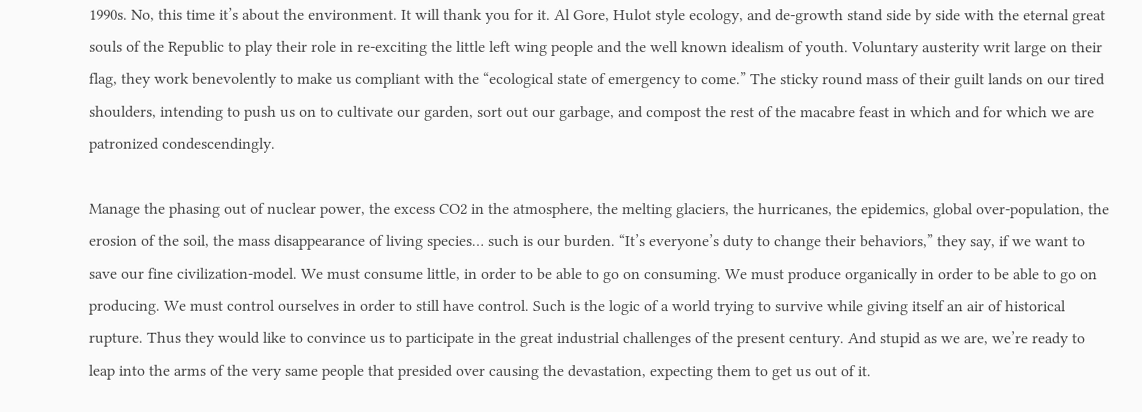1990s. No, this time it’s about the environment. It will thank you for it. Al Gore, Hulot style ecology, and de-growth stand side by side with the eternal great souls of the Republic to play their role in re-exciting the little left wing people and the well known idealism of youth. Voluntary austerity writ large on their flag, they work benevolently to make us compliant with the “ecological state of emergency to come.” The sticky round mass of their guilt lands on our tired shoulders, intending to push us on to cultivate our garden, sort out our garbage, and compost the rest of the macabre feast in which and for which we are patronized condescendingly.

Manage the phasing out of nuclear power, the excess CO2 in the atmosphere, the melting glaciers, the hurricanes, the epidemics, global over-population, the erosion of the soil, the mass disappearance of living species… such is our burden. “It’s everyone’s duty to change their behaviors,” they say, if we want to save our fine civilization-model. We must consume little, in order to be able to go on consuming. We must produce organically in order to be able to go on producing. We must control ourselves in order to still have control. Such is the logic of a world trying to survive while giving itself an air of historical rupture. Thus they would like to convince us to participate in the great industrial challenges of the present century. And stupid as we are, we’re ready to leap into the arms of the very same people that presided over causing the devastation, expecting them to get us out of it.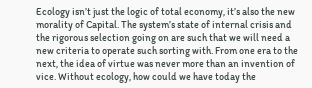Ecology isn’t just the logic of total economy, it’s also the new morality of Capital. The system’s state of internal crisis and the rigorous selection going on are such that we will need a new criteria to operate such sorting with. From one era to the next, the idea of virtue was never more than an invention of vice. Without ecology, how could we have today the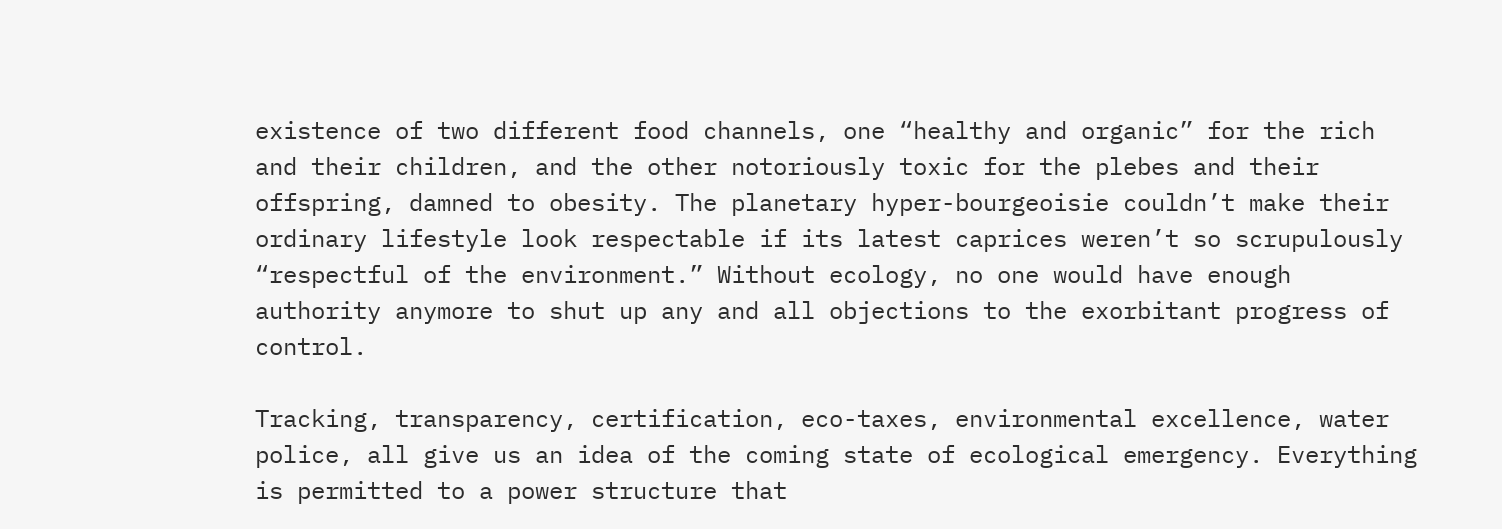existence of two different food channels, one “healthy and organic” for the rich and their children, and the other notoriously toxic for the plebes and their offspring, damned to obesity. The planetary hyper-bourgeoisie couldn’t make their ordinary lifestyle look respectable if its latest caprices weren’t so scrupulously “respectful of the environment.” Without ecology, no one would have enough authority anymore to shut up any and all objections to the exorbitant progress of control.

Tracking, transparency, certification, eco-taxes, environmental excellence, water police, all give us an idea of the coming state of ecological emergency. Everything is permitted to a power structure that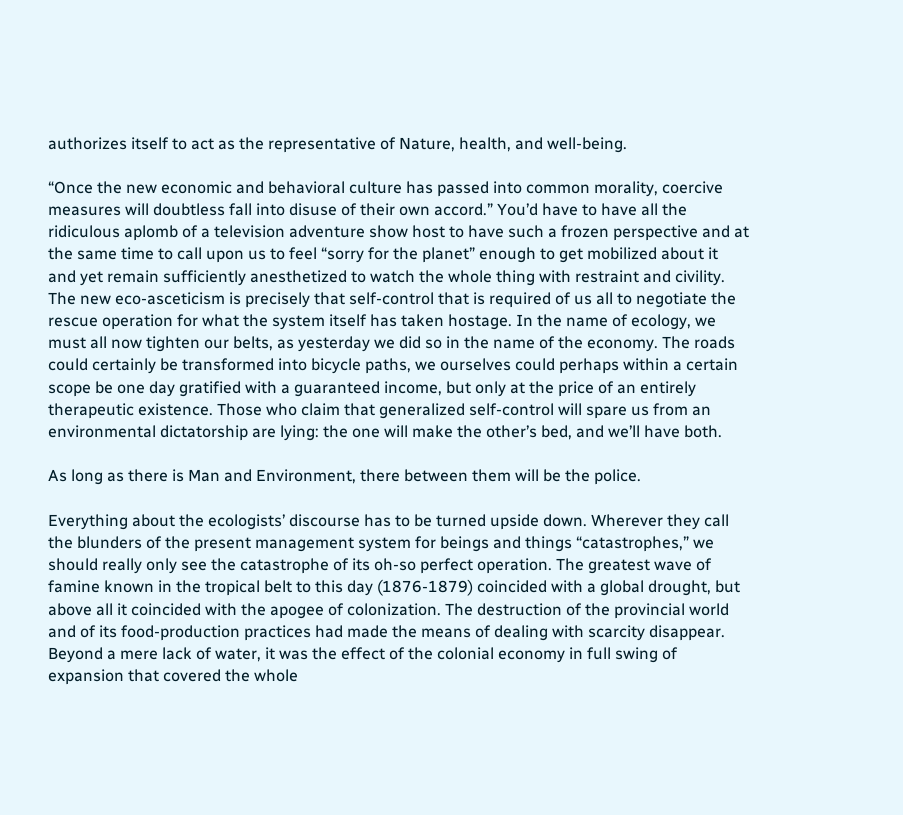authorizes itself to act as the representative of Nature, health, and well-being.

“Once the new economic and behavioral culture has passed into common morality, coercive measures will doubtless fall into disuse of their own accord.” You’d have to have all the ridiculous aplomb of a television adventure show host to have such a frozen perspective and at the same time to call upon us to feel “sorry for the planet” enough to get mobilized about it and yet remain sufficiently anesthetized to watch the whole thing with restraint and civility. The new eco-asceticism is precisely that self-control that is required of us all to negotiate the rescue operation for what the system itself has taken hostage. In the name of ecology, we must all now tighten our belts, as yesterday we did so in the name of the economy. The roads could certainly be transformed into bicycle paths, we ourselves could perhaps within a certain scope be one day gratified with a guaranteed income, but only at the price of an entirely therapeutic existence. Those who claim that generalized self-control will spare us from an environmental dictatorship are lying: the one will make the other’s bed, and we’ll have both.

As long as there is Man and Environment, there between them will be the police.

Everything about the ecologists’ discourse has to be turned upside down. Wherever they call the blunders of the present management system for beings and things “catastrophes,” we should really only see the catastrophe of its oh-so perfect operation. The greatest wave of famine known in the tropical belt to this day (1876-1879) coincided with a global drought, but above all it coincided with the apogee of colonization. The destruction of the provincial world and of its food-production practices had made the means of dealing with scarcity disappear. Beyond a mere lack of water, it was the effect of the colonial economy in full swing of expansion that covered the whole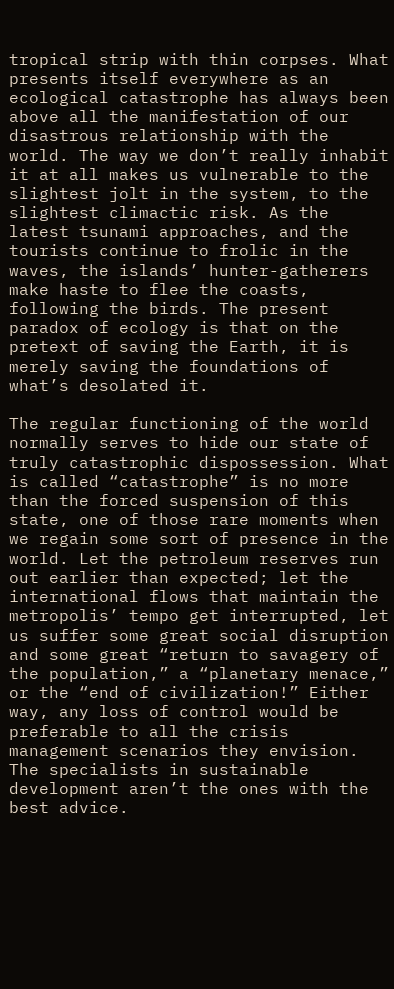tropical strip with thin corpses. What presents itself everywhere as an ecological catastrophe has always been above all the manifestation of our disastrous relationship with the world. The way we don’t really inhabit it at all makes us vulnerable to the slightest jolt in the system, to the slightest climactic risk. As the latest tsunami approaches, and the tourists continue to frolic in the waves, the islands’ hunter-gatherers make haste to flee the coasts, following the birds. The present paradox of ecology is that on the pretext of saving the Earth, it is merely saving the foundations of what’s desolated it.

The regular functioning of the world normally serves to hide our state of truly catastrophic dispossession. What is called “catastrophe” is no more than the forced suspension of this state, one of those rare moments when we regain some sort of presence in the world. Let the petroleum reserves run out earlier than expected; let the international flows that maintain the metropolis’ tempo get interrupted, let us suffer some great social disruption and some great “return to savagery of the population,” a “planetary menace,” or the “end of civilization!” Either way, any loss of control would be preferable to all the crisis management scenarios they envision. The specialists in sustainable development aren’t the ones with the best advice.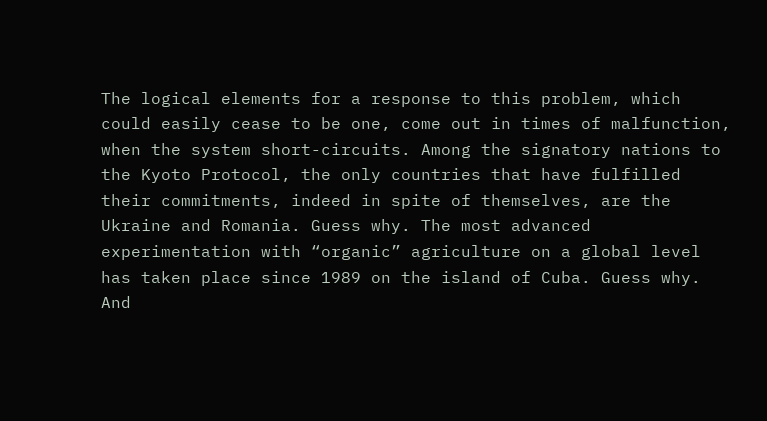The logical elements for a response to this problem, which could easily cease to be one, come out in times of malfunction, when the system short-circuits. Among the signatory nations to the Kyoto Protocol, the only countries that have fulfilled their commitments, indeed in spite of themselves, are the Ukraine and Romania. Guess why. The most advanced experimentation with “organic” agriculture on a global level has taken place since 1989 on the island of Cuba. Guess why. And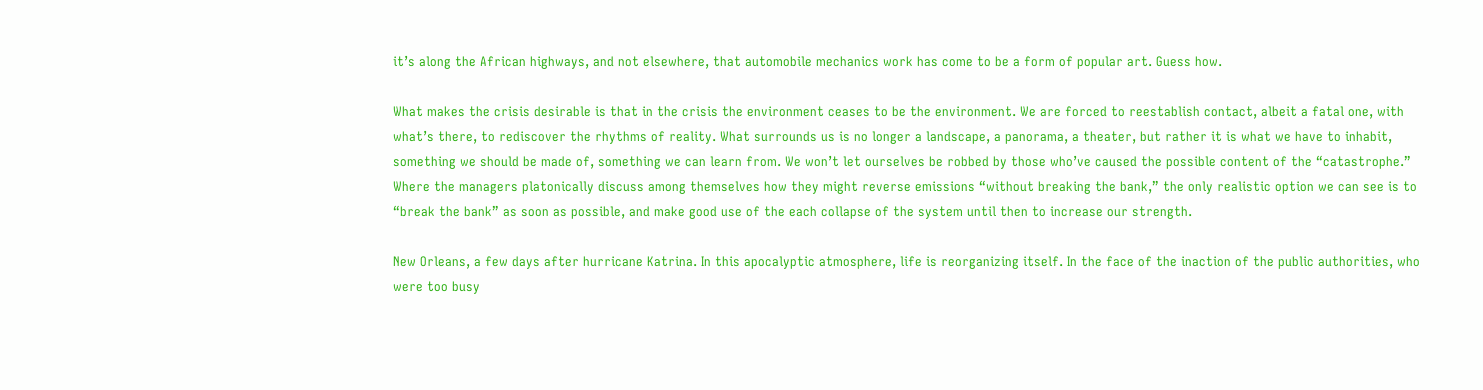it’s along the African highways, and not elsewhere, that automobile mechanics work has come to be a form of popular art. Guess how.

What makes the crisis desirable is that in the crisis the environment ceases to be the environment. We are forced to reestablish contact, albeit a fatal one, with what’s there, to rediscover the rhythms of reality. What surrounds us is no longer a landscape, a panorama, a theater, but rather it is what we have to inhabit, something we should be made of, something we can learn from. We won’t let ourselves be robbed by those who’ve caused the possible content of the “catastrophe.” Where the managers platonically discuss among themselves how they might reverse emissions “without breaking the bank,” the only realistic option we can see is to “break the bank” as soon as possible, and make good use of the each collapse of the system until then to increase our strength.

New Orleans, a few days after hurricane Katrina. In this apocalyptic atmosphere, life is reorganizing itself. In the face of the inaction of the public authorities, who were too busy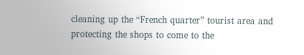cleaning up the “French quarter” tourist area and protecting the shops to come to the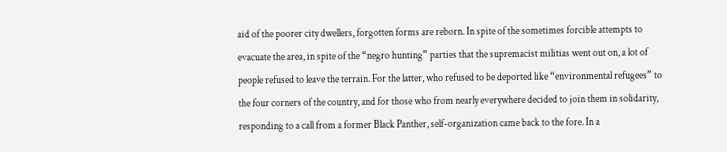aid of the poorer city dwellers, forgotten forms are reborn. In spite of the sometimes forcible attempts to evacuate the area, in spite of the “negro hunting” parties that the supremacist militias went out on, a lot of people refused to leave the terrain. For the latter, who refused to be deported like “environmental refugees” to the four corners of the country, and for those who from nearly everywhere decided to join them in solidarity, responding to a call from a former Black Panther, self-organization came back to the fore. In a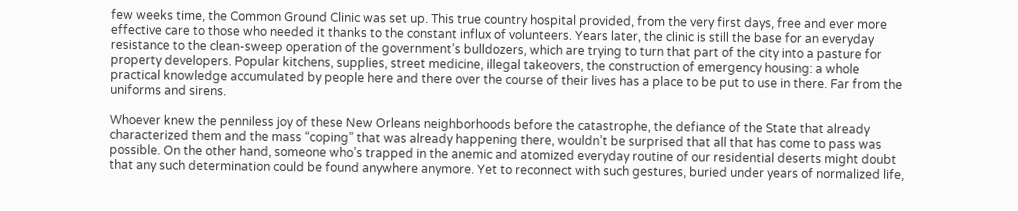few weeks time, the Common Ground Clinic was set up. This true country hospital provided, from the very first days, free and ever more effective care to those who needed it thanks to the constant influx of volunteers. Years later, the clinic is still the base for an everyday resistance to the clean-sweep operation of the government’s bulldozers, which are trying to turn that part of the city into a pasture for property developers. Popular kitchens, supplies, street medicine, illegal takeovers, the construction of emergency housing: a whole practical knowledge accumulated by people here and there over the course of their lives has a place to be put to use in there. Far from the uniforms and sirens.

Whoever knew the penniless joy of these New Orleans neighborhoods before the catastrophe, the defiance of the State that already characterized them and the mass “coping” that was already happening there, wouldn’t be surprised that all that has come to pass was possible. On the other hand, someone who’s trapped in the anemic and atomized everyday routine of our residential deserts might doubt that any such determination could be found anywhere anymore. Yet to reconnect with such gestures, buried under years of normalized life,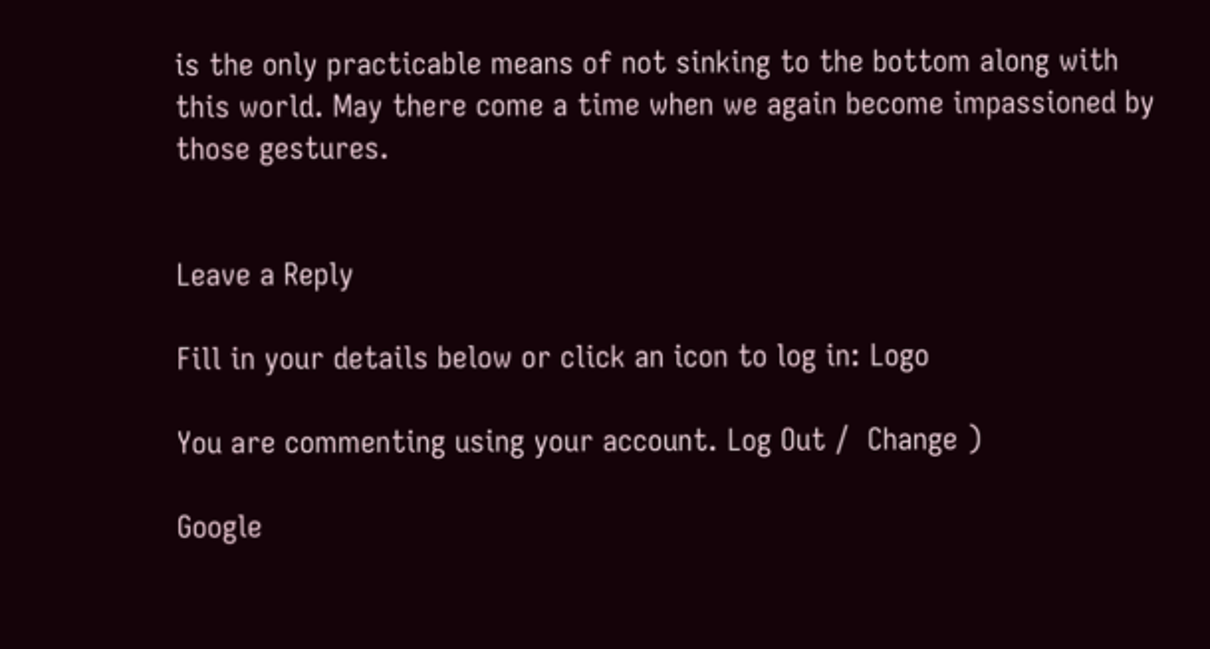is the only practicable means of not sinking to the bottom along with this world. May there come a time when we again become impassioned by those gestures.


Leave a Reply

Fill in your details below or click an icon to log in: Logo

You are commenting using your account. Log Out /  Change )

Google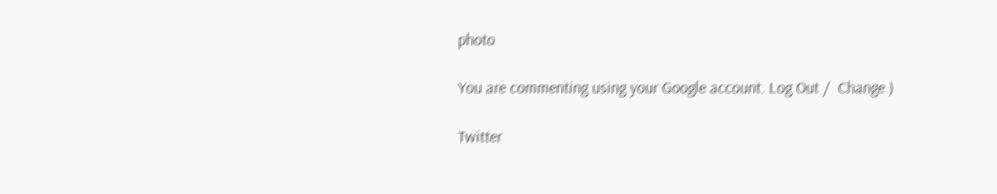photo

You are commenting using your Google account. Log Out /  Change )

Twitter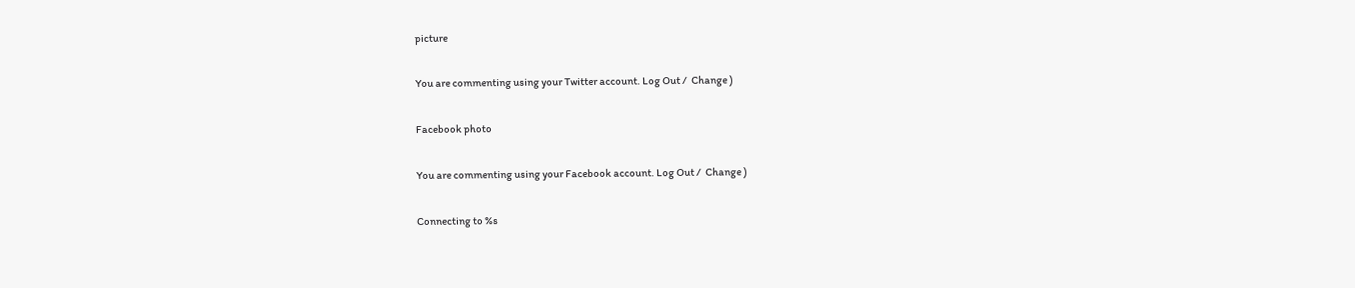picture

You are commenting using your Twitter account. Log Out /  Change )

Facebook photo

You are commenting using your Facebook account. Log Out /  Change )

Connecting to %s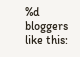%d bloggers like this: